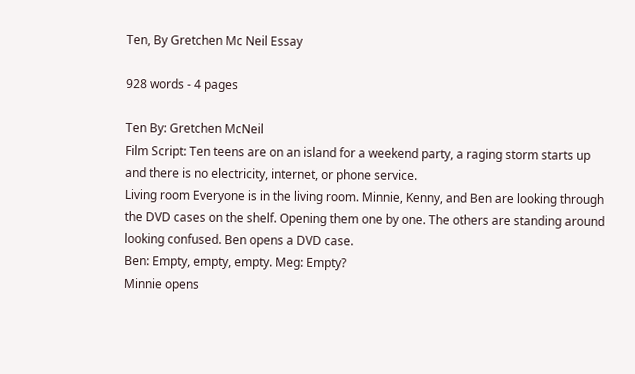Ten, By Gretchen Mc Neil Essay

928 words - 4 pages

Ten By: Gretchen McNeil
Film Script: Ten teens are on an island for a weekend party, a raging storm starts up and there is no electricity, internet, or phone service.
Living room Everyone is in the living room. Minnie, Kenny, and Ben are looking through the DVD cases on the shelf. Opening them one by one. The others are standing around looking confused. Ben opens a DVD case.
Ben: Empty, empty, empty. Meg: Empty?
Minnie opens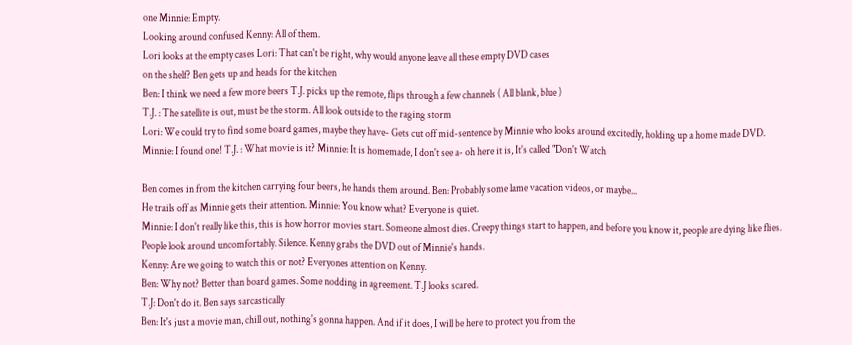one Minnie: Empty.
Looking around confused Kenny: All of them.
Lori looks at the empty cases Lori: That can't be right, why would anyone leave all these empty DVD cases
on the shelf? Ben gets up and heads for the kitchen
Ben: I think we need a few more beers T.J. picks up the remote, flips through a few channels ( All blank, blue )
T.J. : The satellite is out, must be the storm. All look outside to the raging storm
Lori: We could try to find some board games, maybe they have- Gets cut off mid-sentence by Minnie who looks around excitedly, holding up a home made DVD.
Minnie: I found one! T.J. : What movie is it? Minnie: It is homemade, I don't see a- oh here it is, It's called "Don't Watch

Ben comes in from the kitchen carrying four beers, he hands them around. Ben: Probably some lame vacation videos, or maybe...
He trails off as Minnie gets their attention. Minnie: You know what? Everyone is quiet.
Minnie: I don't really like this, this is how horror movies start. Someone almost dies. Creepy things start to happen, and before you know it, people are dying like flies.
People look around uncomfortably. Silence. Kenny grabs the DVD out of Minnie's hands.
Kenny: Are we going to watch this or not? Everyones attention on Kenny.
Ben: Why not? Better than board games. Some nodding in agreement. T.J looks scared.
T.J: Don't do it. Ben says sarcastically
Ben: It's just a movie man, chill out, nothing's gonna happen. And if it does, I will be here to protect you from the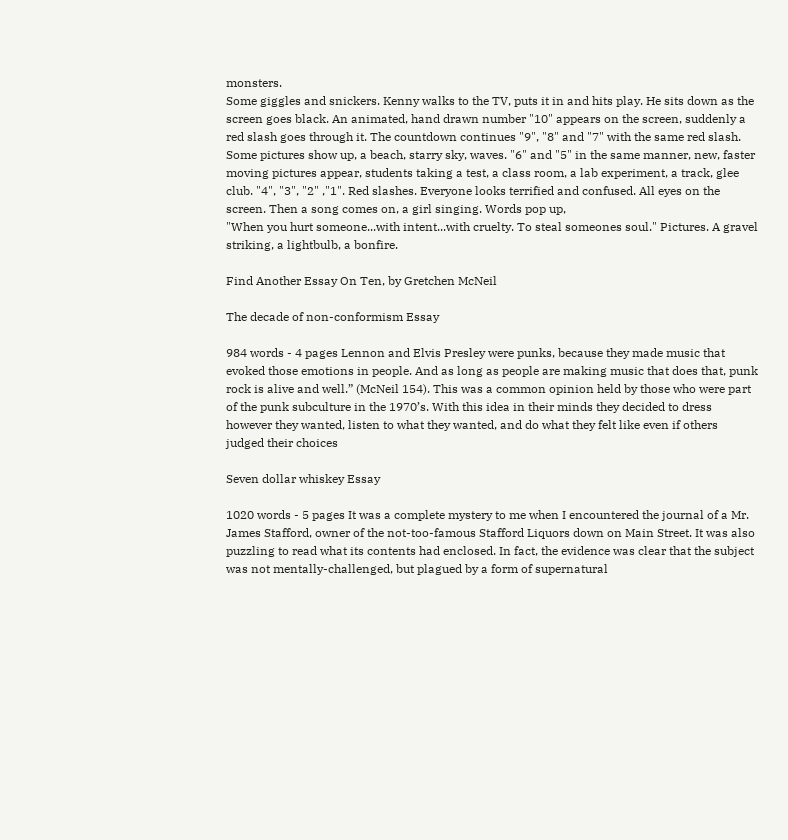monsters.
Some giggles and snickers. Kenny walks to the TV, puts it in and hits play. He sits down as the screen goes black. An animated, hand drawn number "10" appears on the screen, suddenly a red slash goes through it. The countdown continues "9", "8" and "7" with the same red slash. Some pictures show up, a beach, starry sky, waves. "6" and "5" in the same manner, new, faster moving pictures appear, students taking a test, a class room, a lab experiment, a track, glee club. "4", "3", "2" ,"1". Red slashes. Everyone looks terrified and confused. All eyes on the screen. Then a song comes on, a girl singing. Words pop up,
"When you hurt someone...with intent...with cruelty. To steal someones soul." Pictures. A gravel striking, a lightbulb, a bonfire.

Find Another Essay On Ten, by Gretchen McNeil

The decade of non-conformism Essay

984 words - 4 pages Lennon and Elvis Presley were punks, because they made music that evoked those emotions in people. And as long as people are making music that does that, punk rock is alive and well.” (McNeil 154). This was a common opinion held by those who were part of the punk subculture in the 1970’s. With this idea in their minds they decided to dress however they wanted, listen to what they wanted, and do what they felt like even if others judged their choices

Seven dollar whiskey Essay

1020 words - 5 pages It was a complete mystery to me when I encountered the journal of a Mr. James Stafford, owner of the not-too-famous Stafford Liquors down on Main Street. It was also puzzling to read what its contents had enclosed. In fact, the evidence was clear that the subject was not mentally-challenged, but plagued by a form of supernatural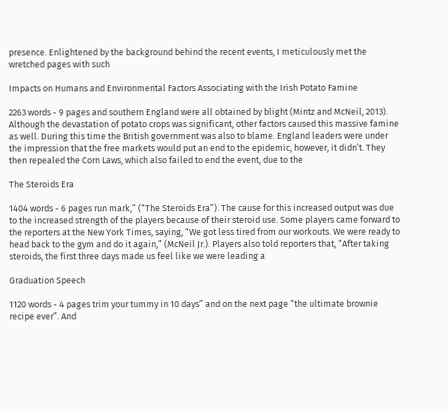presence. Enlightened by the background behind the recent events, I meticulously met the wretched pages with such

Impacts on Humans and Environmental Factors Associating with the Irish Potato Famine

2263 words - 9 pages and southern England were all obtained by blight (Mintz and McNeil, 2013). Although the devastation of potato crops was significant, other factors caused this massive famine as well. During this time the British government was also to blame. England leaders were under the impression that the free markets would put an end to the epidemic, however, it didn’t. They then repealed the Corn Laws, which also failed to end the event, due to the

The Steroids Era

1404 words - 6 pages run mark,” (“The Steroids Era”). The cause for this increased output was due to the increased strength of the players because of their steroid use. Some players came forward to the reporters at the New York Times, saying, “We got less tired from our workouts. We were ready to head back to the gym and do it again,” (McNeil Jr.). Players also told reporters that, “After taking steroids, the first three days made us feel like we were leading a

Graduation Speech

1120 words - 4 pages trim your tummy in 10 days” and on the next page “the ultimate brownie recipe ever”. And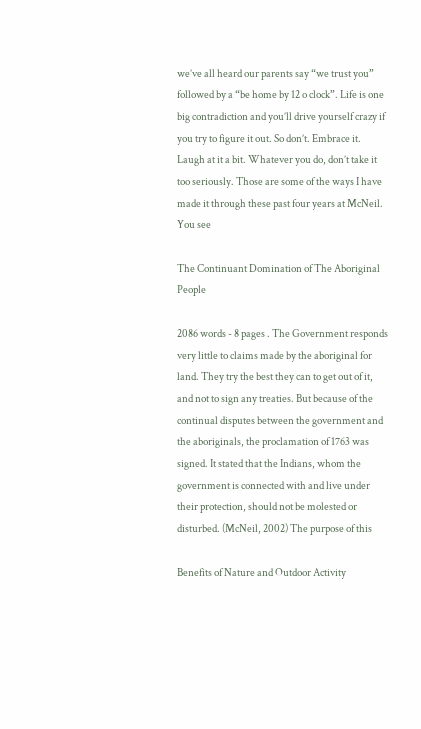we’ve all heard our parents say “we trust you” followed by a “be home by 12 o clock”. Life is one big contradiction and you’ll drive yourself crazy if you try to figure it out. So don’t. Embrace it. Laugh at it a bit. Whatever you do, don’t take it too seriously. Those are some of the ways I have made it through these past four years at McNeil. You see

The Continuant Domination of The Aboriginal People

2086 words - 8 pages . The Government responds very little to claims made by the aboriginal for land. They try the best they can to get out of it, and not to sign any treaties. But because of the continual disputes between the government and the aboriginals, the proclamation of 1763 was signed. It stated that the Indians, whom the government is connected with and live under their protection, should not be molested or disturbed. (McNeil, 2002) The purpose of this

Benefits of Nature and Outdoor Activity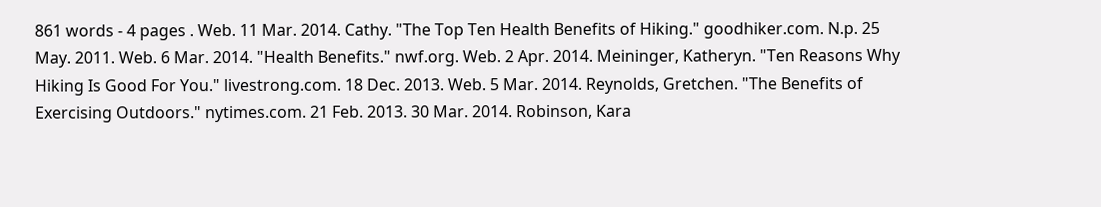861 words - 4 pages . Web. 11 Mar. 2014. Cathy. "The Top Ten Health Benefits of Hiking." goodhiker.com. N.p. 25 May. 2011. Web. 6 Mar. 2014. "Health Benefits." nwf.org. Web. 2 Apr. 2014. Meininger, Katheryn. "Ten Reasons Why Hiking Is Good For You." livestrong.com. 18 Dec. 2013. Web. 5 Mar. 2014. Reynolds, Gretchen. "The Benefits of Exercising Outdoors." nytimes.com. 21 Feb. 2013. 30 Mar. 2014. Robinson, Kara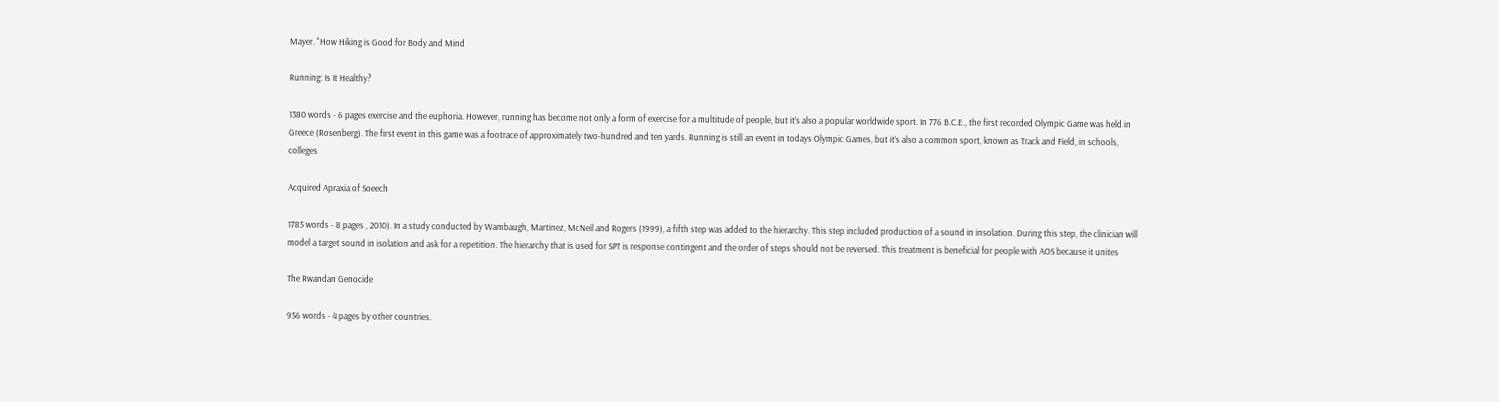Mayer. "How Hiking is Good for Body and Mind

Running: Is It Healthy?

1380 words - 6 pages exercise and the euphoria. However, running has become not only a form of exercise for a multitude of people, but it’s also a popular worldwide sport. In 776 B.C.E., the first recorded Olympic Game was held in Greece (Rosenberg). The first event in this game was a footrace of approximately two-hundred and ten yards. Running is still an event in todays Olympic Games, but it’s also a common sport, known as Track and Field, in schools, colleges

Acquired Apraxia of Soeech

1785 words - 8 pages , 2010). In a study conducted by Wambaugh, Martinez, McNeil and Rogers (1999), a fifth step was added to the hierarchy. This step included production of a sound in insolation. During this step, the clinician will model a target sound in isolation and ask for a repetition. The hierarchy that is used for SPT is response contingent and the order of steps should not be reversed. This treatment is beneficial for people with AOS because it unites

The Rwandan Genocide

956 words - 4 pages by other countries.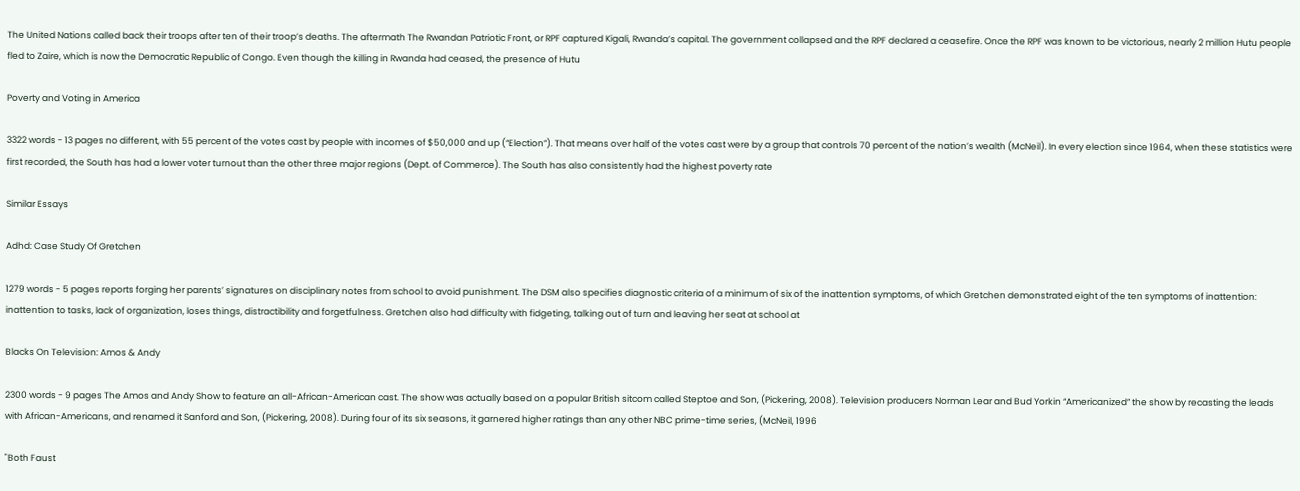The United Nations called back their troops after ten of their troop’s deaths. The aftermath The Rwandan Patriotic Front, or RPF captured Kigali, Rwanda’s capital. The government collapsed and the RPF declared a ceasefire. Once the RPF was known to be victorious, nearly 2 million Hutu people fled to Zaire, which is now the Democratic Republic of Congo. Even though the killing in Rwanda had ceased, the presence of Hutu

Poverty and Voting in America

3322 words - 13 pages no different, with 55 percent of the votes cast by people with incomes of $50,000 and up (“Election”). That means over half of the votes cast were by a group that controls 70 percent of the nation’s wealth (McNeil). In every election since 1964, when these statistics were first recorded, the South has had a lower voter turnout than the other three major regions (Dept. of Commerce). The South has also consistently had the highest poverty rate

Similar Essays

Adhd: Case Study Of Gretchen

1279 words - 5 pages reports forging her parents’ signatures on disciplinary notes from school to avoid punishment. The DSM also specifies diagnostic criteria of a minimum of six of the inattention symptoms, of which Gretchen demonstrated eight of the ten symptoms of inattention: inattention to tasks, lack of organization, loses things, distractibility and forgetfulness. Gretchen also had difficulty with fidgeting, talking out of turn and leaving her seat at school at

Blacks On Television: Amos & Andy

2300 words - 9 pages The Amos and Andy Show to feature an all-African-American cast. The show was actually based on a popular British sitcom called Steptoe and Son, (Pickering, 2008). Television producers Norman Lear and Bud Yorkin “Americanized” the show by recasting the leads with African-Americans, and renamed it Sanford and Son, (Pickering, 2008). During four of its six seasons, it garnered higher ratings than any other NBC prime-time series, (McNeil, 1996

"Both Faust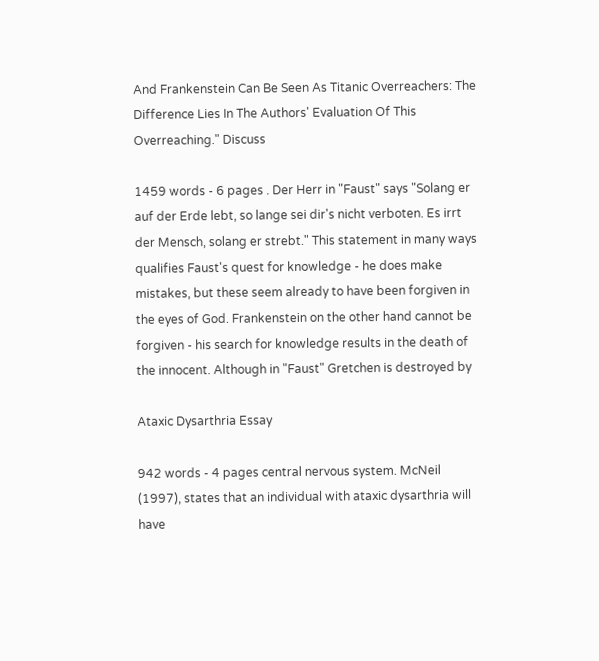And Frankenstein Can Be Seen As Titanic Overreachers: The Difference Lies In The Authors' Evaluation Of This Overreaching." Discuss

1459 words - 6 pages . Der Herr in "Faust" says "Solang er auf der Erde lebt, so lange sei dir's nicht verboten. Es irrt der Mensch, solang er strebt." This statement in many ways qualifies Faust's quest for knowledge - he does make mistakes, but these seem already to have been forgiven in the eyes of God. Frankenstein on the other hand cannot be forgiven - his search for knowledge results in the death of the innocent. Although in "Faust" Gretchen is destroyed by

Ataxic Dysarthria Essay

942 words - 4 pages central nervous system. McNeil (1997), states that an individual with ataxic dysarthria will have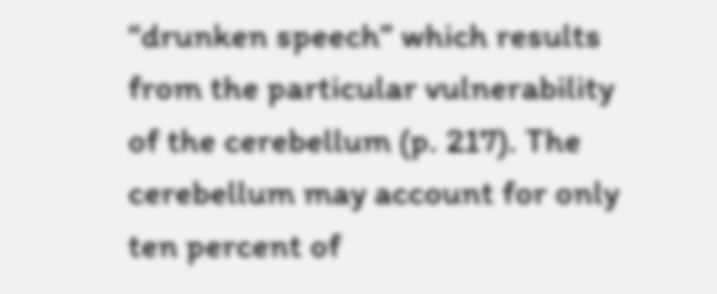“drunken speech” which results from the particular vulnerability of the cerebellum (p. 217). The cerebellum may account for only ten percent of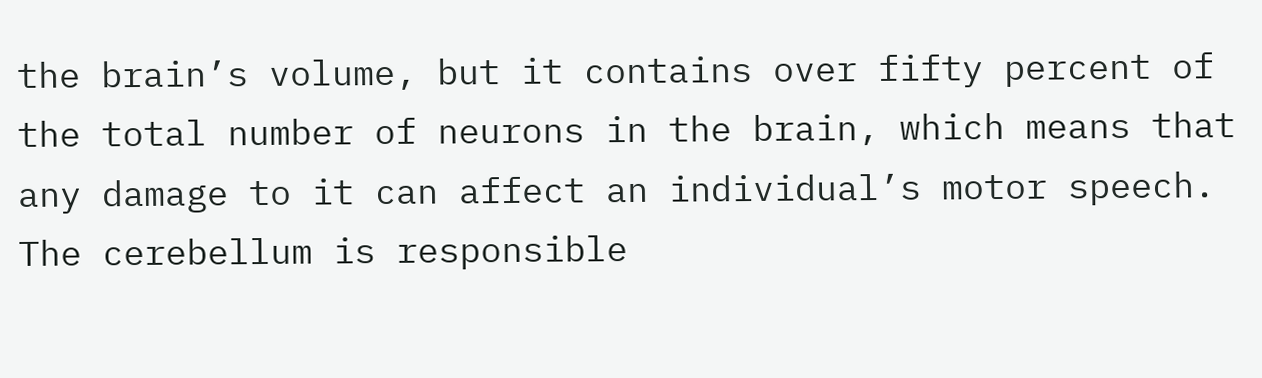the brain’s volume, but it contains over fifty percent of the total number of neurons in the brain, which means that any damage to it can affect an individual’s motor speech. The cerebellum is responsible